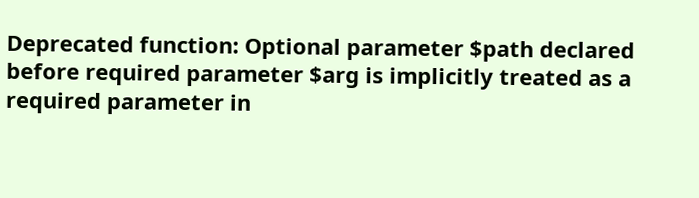Deprecated function: Optional parameter $path declared before required parameter $arg is implicitly treated as a required parameter in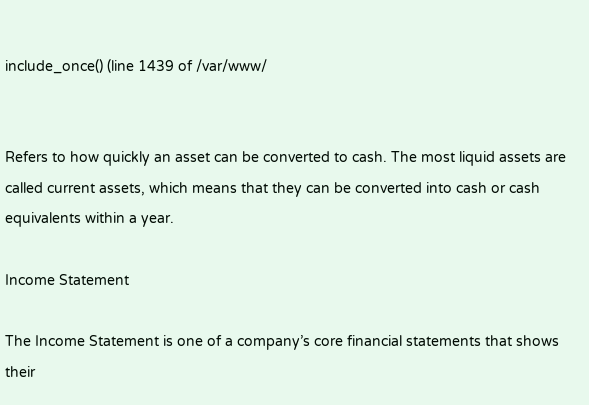include_once() (line 1439 of /var/www/


Refers to how quickly an asset can be converted to cash. The most liquid assets are called current assets, which means that they can be converted into cash or cash equivalents within a year.

Income Statement

The Income Statement is one of a company’s core financial statements that shows their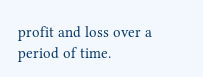profit and loss over a period of time.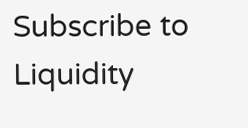Subscribe to Liquidity